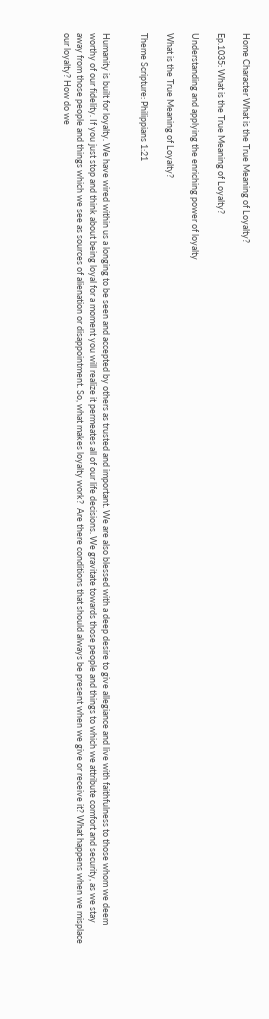Home Character What is the True Meaning of Loyalty?

Ep.1035: What is the True Meaning of Loyalty?

Understanding and applying the enriching power of loyalty

What is the True Meaning of Loyalty?

Theme Scripture: Philippians 1:21


Humanity is built for loyalty. We have wired within us a longing to be seen and accepted by others as trusted and important. We are also blessed with a deep desire to give allegiance and live with faithfulness to those whom we deem worthy of our fidelity. If you just stop and think about being loyal for a moment you will realize it permeates all of our life decisions. We gravitate towards those people and things to which we attribute comfort and security, as we stay away from those people and things which we see as sources of alienation or disappointment. So, what makes loyalty work?  Are there conditions that should always be present when we give or receive it? What happens when we misplace our loyalty? How do we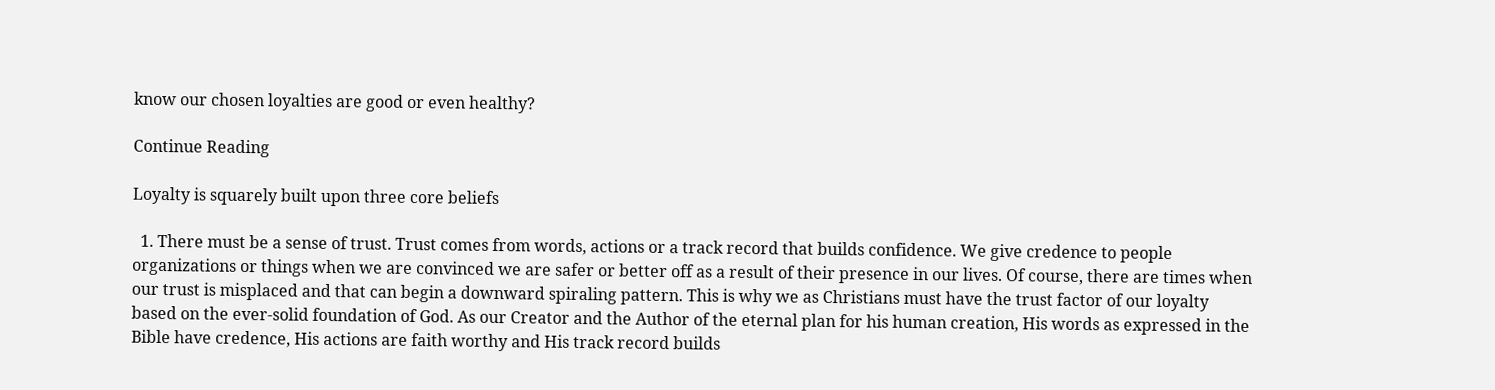know our chosen loyalties are good or even healthy?

Continue Reading

Loyalty is squarely built upon three core beliefs

  1. There must be a sense of trust. Trust comes from words, actions or a track record that builds confidence. We give credence to people organizations or things when we are convinced we are safer or better off as a result of their presence in our lives. Of course, there are times when our trust is misplaced and that can begin a downward spiraling pattern. This is why we as Christians must have the trust factor of our loyalty based on the ever-solid foundation of God. As our Creator and the Author of the eternal plan for his human creation, His words as expressed in the Bible have credence, His actions are faith worthy and His track record builds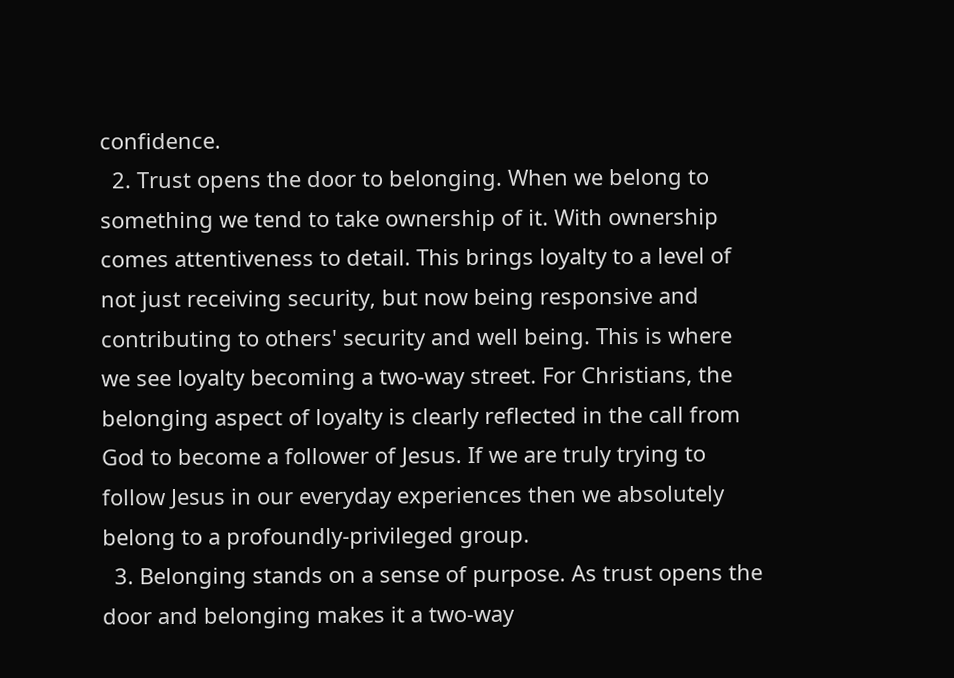confidence.
  2. Trust opens the door to belonging. When we belong to something we tend to take ownership of it. With ownership comes attentiveness to detail. This brings loyalty to a level of not just receiving security, but now being responsive and contributing to others' security and well being. This is where we see loyalty becoming a two-way street. For Christians, the belonging aspect of loyalty is clearly reflected in the call from God to become a follower of Jesus. If we are truly trying to follow Jesus in our everyday experiences then we absolutely belong to a profoundly-privileged group.
  3. Belonging stands on a sense of purpose. As trust opens the door and belonging makes it a two-way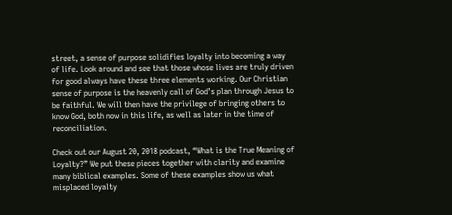street, a sense of purpose solidifies loyalty into becoming a way of life. Look around and see that those whose lives are truly driven for good always have these three elements working. Our Christian sense of purpose is the heavenly call of God’s plan through Jesus to be faithful. We will then have the privilege of bringing others to know God, both now in this life, as well as later in the time of reconciliation.

Check out our August 20, 2018 podcast, “What is the True Meaning of Loyalty?” We put these pieces together with clarity and examine many biblical examples. Some of these examples show us what misplaced loyalty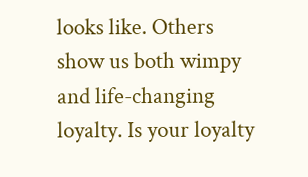looks like. Others show us both wimpy and life-changing loyalty. Is your loyalty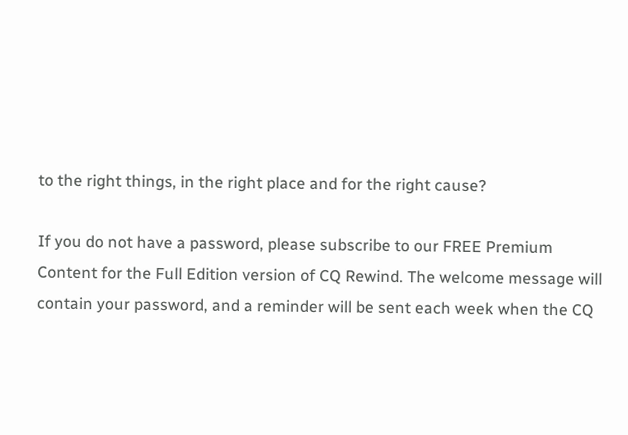to the right things, in the right place and for the right cause?

If you do not have a password, please subscribe to our FREE Premium Content for the Full Edition version of CQ Rewind. The welcome message will contain your password, and a reminder will be sent each week when the CQ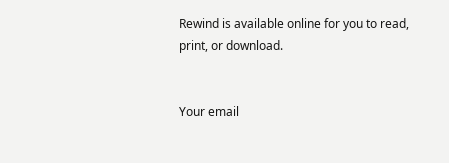Rewind is available online for you to read, print, or download.


Your email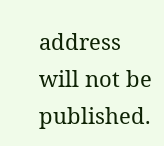address will not be published.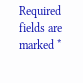Required fields are marked *